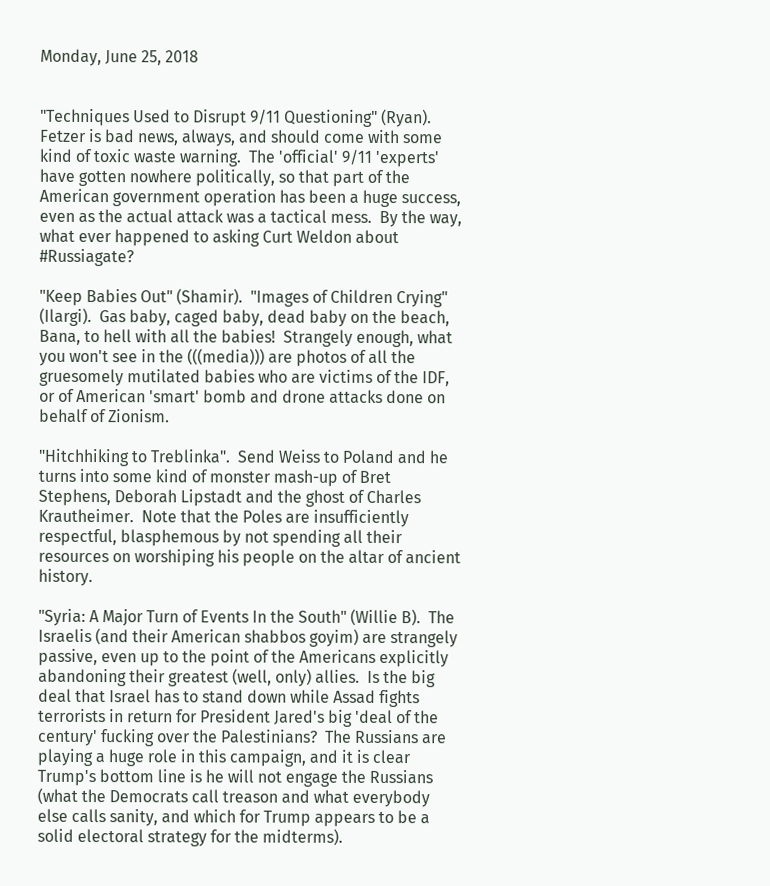Monday, June 25, 2018


"Techniques Used to Disrupt 9/11 Questioning" (Ryan).  Fetzer is bad news, always, and should come with some kind of toxic waste warning.  The 'official' 9/11 'experts' have gotten nowhere politically, so that part of the American government operation has been a huge success, even as the actual attack was a tactical mess.  By the way, what ever happened to asking Curt Weldon about #Russiagate?

"Keep Babies Out" (Shamir).  "Images of Children Crying" (Ilargi).  Gas baby, caged baby, dead baby on the beach, Bana, to hell with all the babies!  Strangely enough, what you won't see in the (((media))) are photos of all the gruesomely mutilated babies who are victims of the IDF, or of American 'smart' bomb and drone attacks done on behalf of Zionism.

"Hitchhiking to Treblinka".  Send Weiss to Poland and he turns into some kind of monster mash-up of Bret Stephens, Deborah Lipstadt and the ghost of Charles Krautheimer.  Note that the Poles are insufficiently respectful, blasphemous by not spending all their resources on worshiping his people on the altar of ancient history.

"Syria: A Major Turn of Events In the South" (Willie B).  The Israelis (and their American shabbos goyim) are strangely passive, even up to the point of the Americans explicitly abandoning their greatest (well, only) allies.  Is the big deal that Israel has to stand down while Assad fights terrorists in return for President Jared's big 'deal of the century' fucking over the Palestinians?  The Russians are playing a huge role in this campaign, and it is clear Trump's bottom line is he will not engage the Russians (what the Democrats call treason and what everybody else calls sanity, and which for Trump appears to be a solid electoral strategy for the midterms).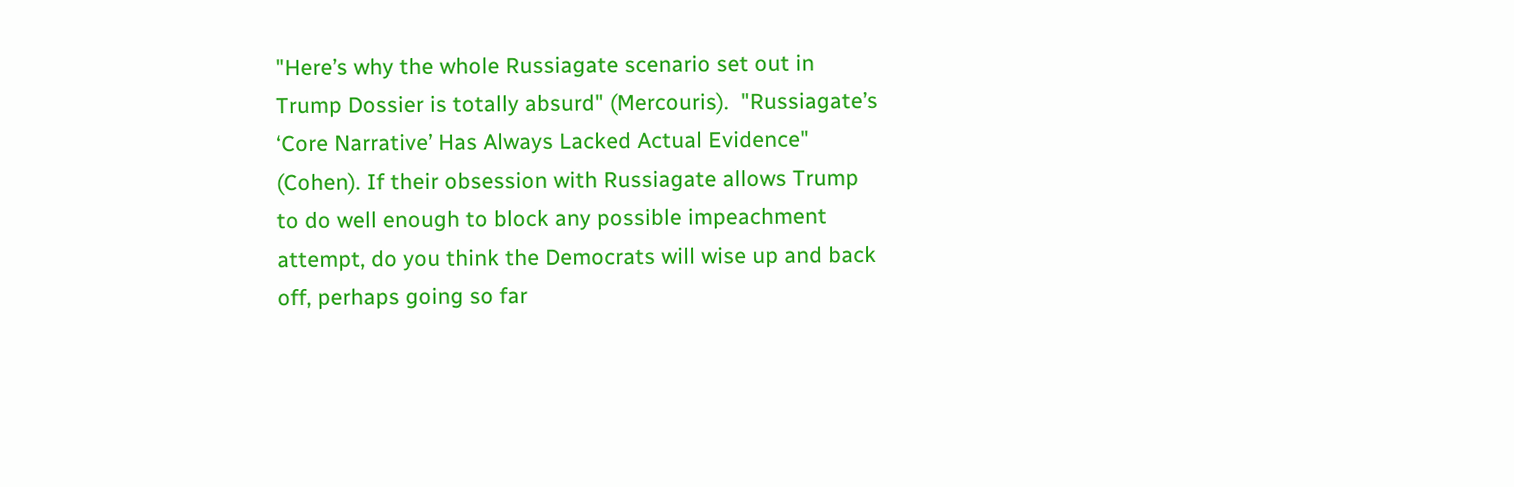"Here’s why the whole Russiagate scenario set out in Trump Dossier is totally absurd" (Mercouris).  "Russiagate’s ‘Core Narrative’ Has Always Lacked Actual Evidence" (Cohen). If their obsession with Russiagate allows Trump to do well enough to block any possible impeachment attempt, do you think the Democrats will wise up and back off, perhaps going so far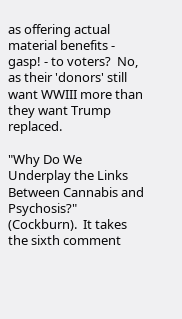as offering actual material benefits - gasp! - to voters?  No, as their 'donors' still want WWIII more than they want Trump replaced.

"Why Do We Underplay the Links Between Cannabis and Psychosis?" (Cockburn).  It takes the sixth comment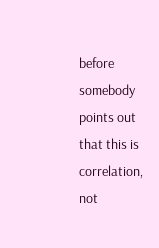before somebody points out that this is correlation, not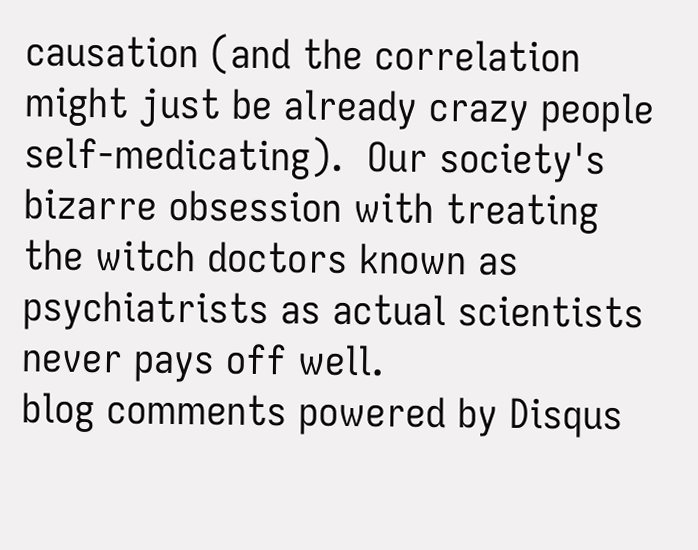causation (and the correlation might just be already crazy people self-medicating).  Our society's bizarre obsession with treating the witch doctors known as psychiatrists as actual scientists never pays off well.
blog comments powered by Disqus